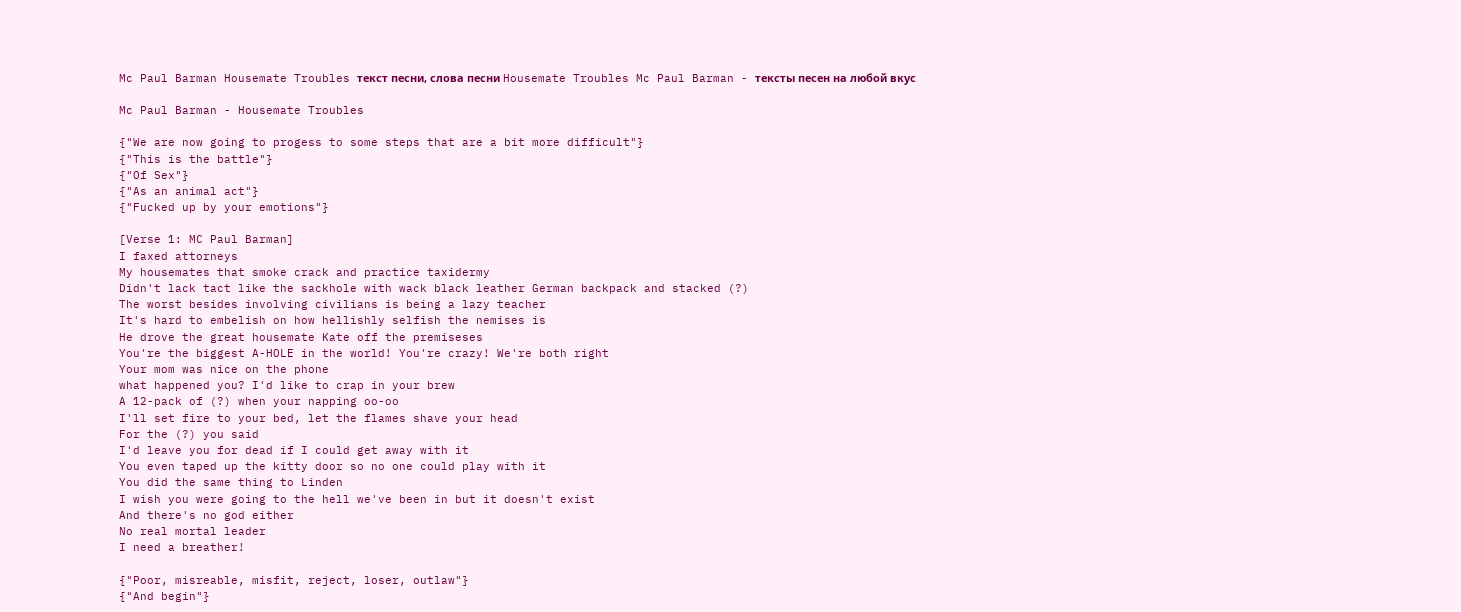Mc Paul Barman Housemate Troubles текст песни, слова песни Housemate Troubles Mc Paul Barman - тексты песен на любой вкус

Mc Paul Barman - Housemate Troubles

{"We are now going to progess to some steps that are a bit more difficult"}
{"This is the battle"}
{"Of Sex"}
{"As an animal act"}
{"Fucked up by your emotions"}

[Verse 1: MC Paul Barman]
I faxed attorneys
My housemates that smoke crack and practice taxidermy
Didn't lack tact like the sackhole with wack black leather German backpack and stacked (?)
The worst besides involving civilians is being a lazy teacher
It's hard to embelish on how hellishly selfish the nemises is
He drove the great housemate Kate off the premiseses
You're the biggest A-HOLE in the world! You're crazy! We're both right
Your mom was nice on the phone
what happened you? I'd like to crap in your brew
A 12-pack of (?) when your napping oo-oo
I'll set fire to your bed, let the flames shave your head
For the (?) you said
I'd leave you for dead if I could get away with it
You even taped up the kitty door so no one could play with it
You did the same thing to Linden
I wish you were going to the hell we've been in but it doesn't exist
And there's no god either
No real mortal leader
I need a breather!

{"Poor, misreable, misfit, reject, loser, outlaw"}
{"And begin"}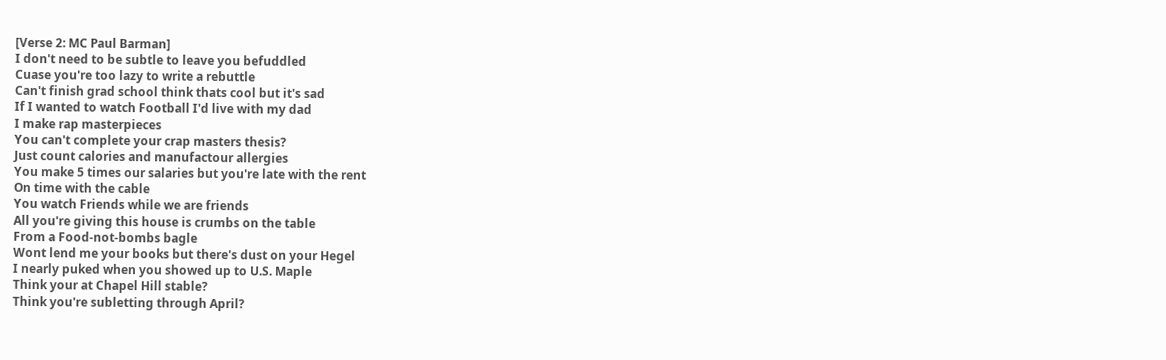[Verse 2: MC Paul Barman]
I don't need to be subtle to leave you befuddled
Cuase you're too lazy to write a rebuttle
Can't finish grad school think thats cool but it's sad
If I wanted to watch Football I'd live with my dad
I make rap masterpieces
You can't complete your crap masters thesis?
Just count calories and manufactour allergies
You make 5 times our salaries but you're late with the rent
On time with the cable
You watch Friends while we are friends
All you're giving this house is crumbs on the table
From a Food-not-bombs bagle
Wont lend me your books but there's dust on your Hegel
I nearly puked when you showed up to U.S. Maple
Think your at Chapel Hill stable?
Think you're subletting through April?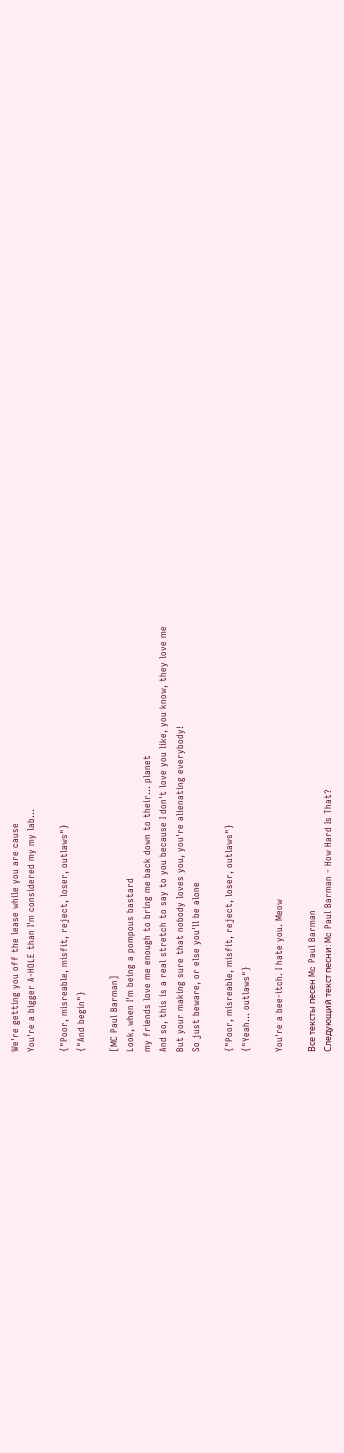We're getting you off the lease while you are cause
You're a bigger A-HOLE than I'm considered my my lab...

{"Poor, misreable, misfit, reject, loser, outlaws"}
{"And begin"}

[MC Paul Barman]
Look, when I'm being a pompous bastard
my friends love me enough to bring me back down to their... planet
And so, this is a real stretch to say to you because I don't love you like, you know, they love me
But your making sure that nobody loves you, you're alienating everybody!
So just beware, or else you'll be alone

{"Poor, misreable, misfit, reject, loser, outlaws"}
{"Yeah... outlaws"}

You're a bee-itch. I hate you. Meow

Все тексты песен Mc Paul Barman
Следующий текст песни: Mc Paul Barman - How Hard Is That?